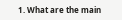1. What are the main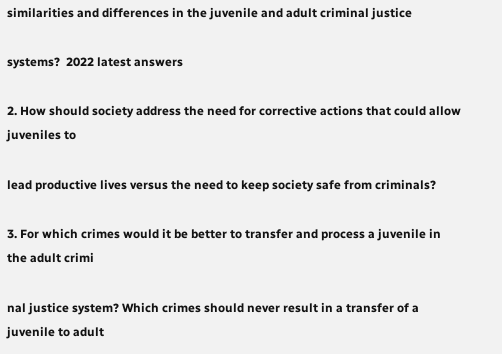similarities and differences in the juvenile and adult criminal justice

systems?  2022 latest answers

2. How should society address the need for corrective actions that could allow juveniles to

lead productive lives versus the need to keep society safe from criminals?

3. For which crimes would it be better to transfer and process a juvenile in the adult crimi

nal justice system? Which crimes should never result in a transfer of a juvenile to adult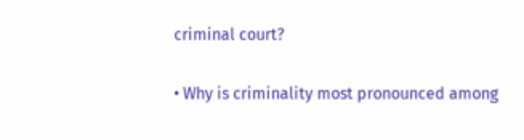criminal court?

• Why is criminality most pronounced among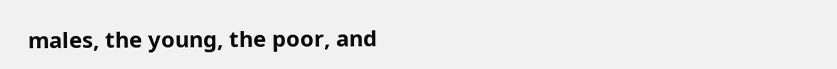males, the young, the poor, and